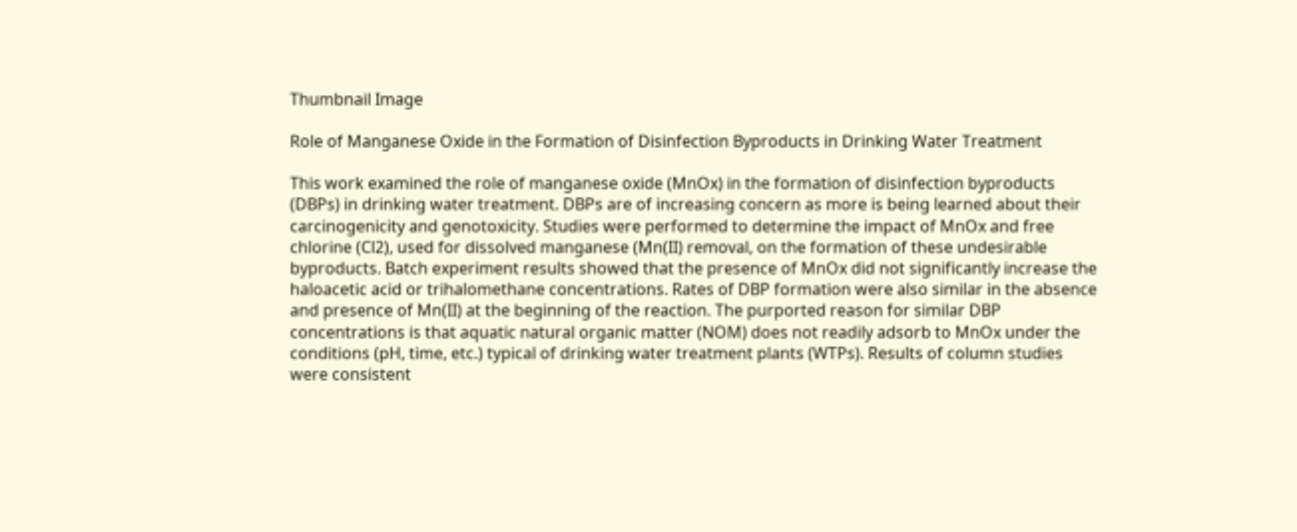Thumbnail Image

Role of Manganese Oxide in the Formation of Disinfection Byproducts in Drinking Water Treatment

This work examined the role of manganese oxide (MnOx) in the formation of disinfection byproducts (DBPs) in drinking water treatment. DBPs are of increasing concern as more is being learned about their carcinogenicity and genotoxicity. Studies were performed to determine the impact of MnOx and free chlorine (Cl2), used for dissolved manganese (Mn(II) removal, on the formation of these undesirable byproducts. Batch experiment results showed that the presence of MnOx did not significantly increase the haloacetic acid or trihalomethane concentrations. Rates of DBP formation were also similar in the absence and presence of Mn(II) at the beginning of the reaction. The purported reason for similar DBP concentrations is that aquatic natural organic matter (NOM) does not readily adsorb to MnOx under the conditions (pH, time, etc.) typical of drinking water treatment plants (WTPs). Results of column studies were consistent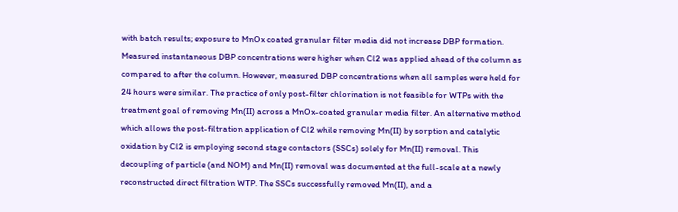with batch results; exposure to MnOx coated granular filter media did not increase DBP formation. Measured instantaneous DBP concentrations were higher when Cl2 was applied ahead of the column as compared to after the column. However, measured DBP concentrations when all samples were held for 24 hours were similar. The practice of only post-filter chlorination is not feasible for WTPs with the treatment goal of removing Mn(II) across a MnOx-coated granular media filter. An alternative method which allows the post-filtration application of Cl2 while removing Mn(II) by sorption and catalytic oxidation by Cl2 is employing second stage contactors (SSCs) solely for Mn(II) removal. This decoupling of particle (and NOM) and Mn(II) removal was documented at the full-scale at a newly reconstructed direct filtration WTP. The SSCs successfully removed Mn(II), and a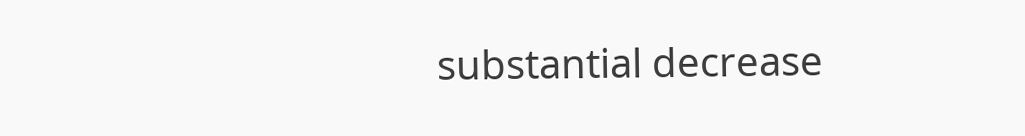substantial decrease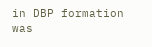in DBP formation was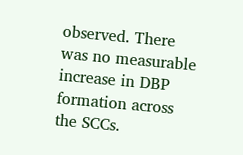observed. There was no measurable increase in DBP formation across the SCCs.